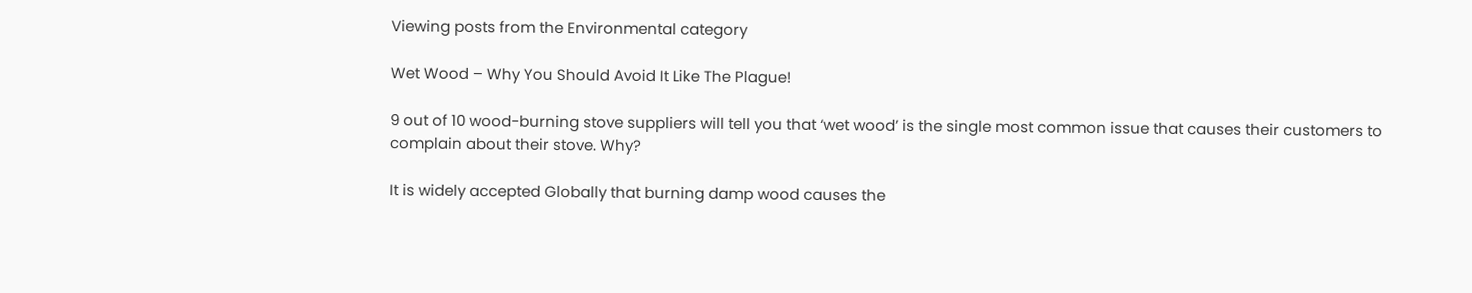Viewing posts from the Environmental category

Wet Wood – Why You Should Avoid It Like The Plague!

9 out of 10 wood-burning stove suppliers will tell you that ‘wet wood’ is the single most common issue that causes their customers to complain about their stove. Why?

It is widely accepted Globally that burning damp wood causes the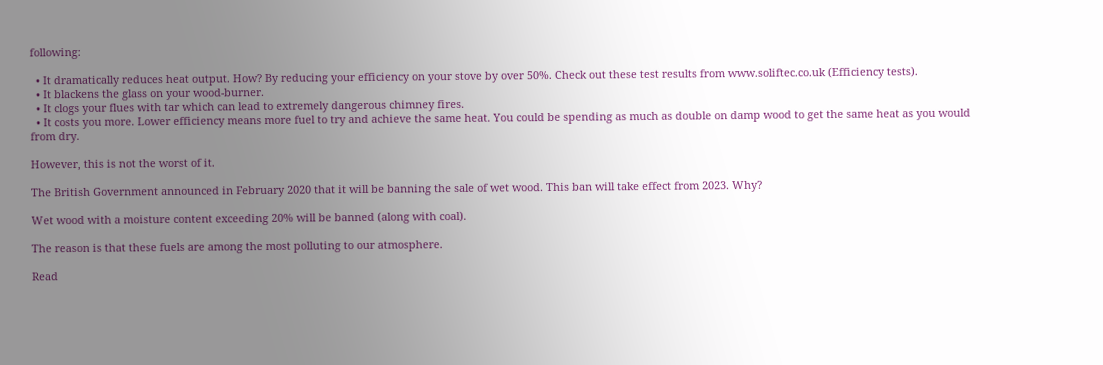following:

  • It dramatically reduces heat output. How? By reducing your efficiency on your stove by over 50%. Check out these test results from www.soliftec.co.uk (Efficiency tests).
  • It blackens the glass on your wood-burner.
  • It clogs your flues with tar which can lead to extremely dangerous chimney fires.
  • It costs you more. Lower efficiency means more fuel to try and achieve the same heat. You could be spending as much as double on damp wood to get the same heat as you would from dry.

However, this is not the worst of it.

The British Government announced in February 2020 that it will be banning the sale of wet wood. This ban will take effect from 2023. Why?

Wet wood with a moisture content exceeding 20% will be banned (along with coal).

The reason is that these fuels are among the most polluting to our atmosphere.

Read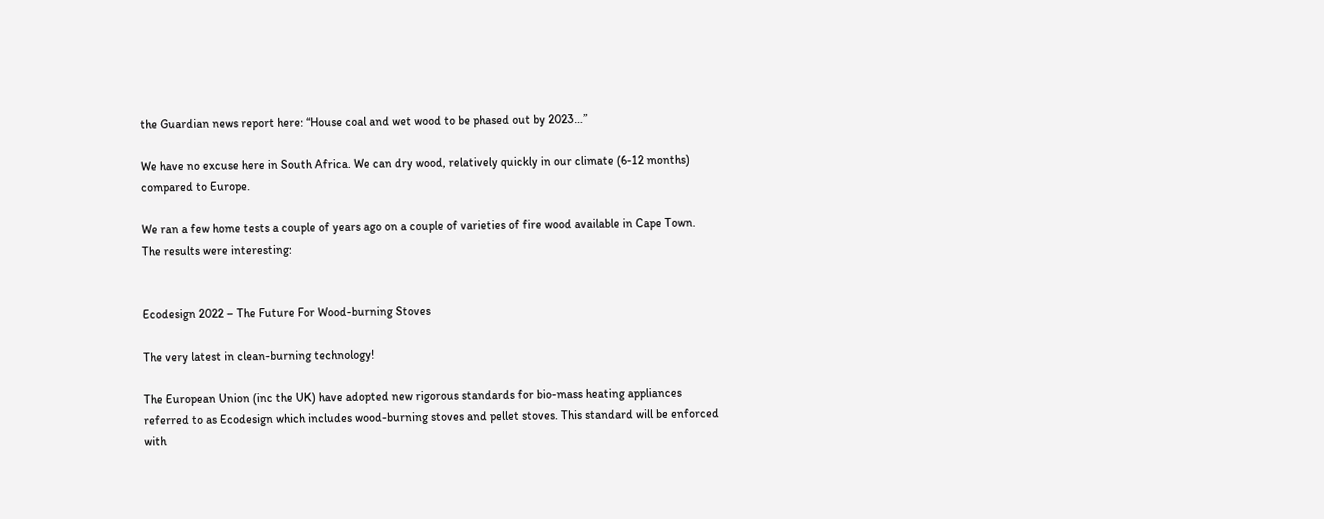the Guardian news report here: “House coal and wet wood to be phased out by 2023…”

We have no excuse here in South Africa. We can dry wood, relatively quickly in our climate (6-12 months) compared to Europe.

We ran a few home tests a couple of years ago on a couple of varieties of fire wood available in Cape Town. The results were interesting:


Ecodesign 2022 – The Future For Wood-burning Stoves

The very latest in clean-burning technology!

The European Union (inc the UK) have adopted new rigorous standards for bio-mass heating appliances referred to as Ecodesign which includes wood-burning stoves and pellet stoves. This standard will be enforced with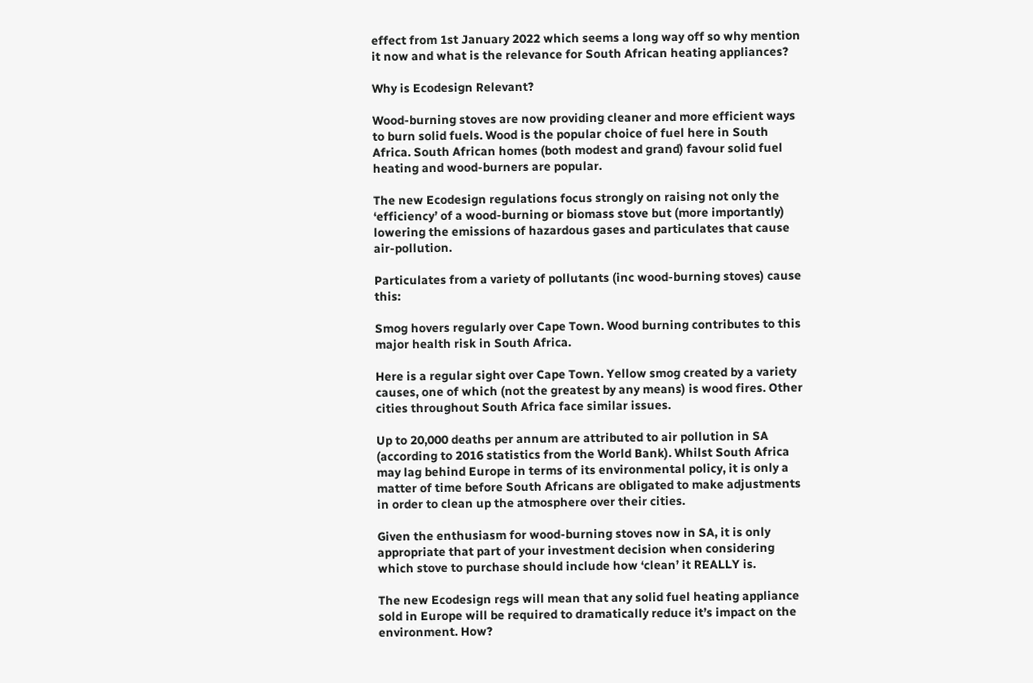effect from 1st January 2022 which seems a long way off so why mention it now and what is the relevance for South African heating appliances?

Why is Ecodesign Relevant?

Wood-burning stoves are now providing cleaner and more efficient ways to burn solid fuels. Wood is the popular choice of fuel here in South Africa. South African homes (both modest and grand) favour solid fuel heating and wood-burners are popular.

The new Ecodesign regulations focus strongly on raising not only the ‘efficiency’ of a wood-burning or biomass stove but (more importantly) lowering the emissions of hazardous gases and particulates that cause air-pollution.

Particulates from a variety of pollutants (inc wood-burning stoves) cause this:

Smog hovers regularly over Cape Town. Wood burning contributes to this major health risk in South Africa.

Here is a regular sight over Cape Town. Yellow smog created by a variety causes, one of which (not the greatest by any means) is wood fires. Other cities throughout South Africa face similar issues.

Up to 20,000 deaths per annum are attributed to air pollution in SA (according to 2016 statistics from the World Bank). Whilst South Africa may lag behind Europe in terms of its environmental policy, it is only a matter of time before South Africans are obligated to make adjustments in order to clean up the atmosphere over their cities.

Given the enthusiasm for wood-burning stoves now in SA, it is only appropriate that part of your investment decision when considering which stove to purchase should include how ‘clean’ it REALLY is.

The new Ecodesign regs will mean that any solid fuel heating appliance sold in Europe will be required to dramatically reduce it’s impact on the environment. How?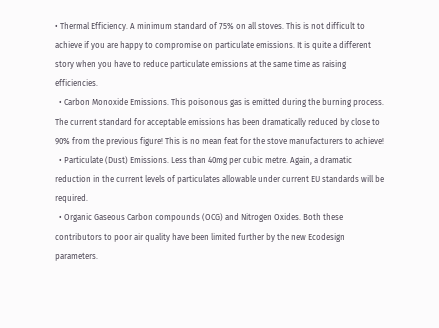• Thermal Efficiency. A minimum standard of 75% on all stoves. This is not difficult to achieve if you are happy to compromise on particulate emissions. It is quite a different story when you have to reduce particulate emissions at the same time as raising efficiencies.
  • Carbon Monoxide Emissions. This poisonous gas is emitted during the burning process. The current standard for acceptable emissions has been dramatically reduced by close to 90% from the previous figure! This is no mean feat for the stove manufacturers to achieve!
  • Particulate (Dust) Emissions. Less than 40mg per cubic metre. Again, a dramatic reduction in the current levels of particulates allowable under current EU standards will be required.
  • Organic Gaseous Carbon compounds (OCG) and Nitrogen Oxides. Both these contributors to poor air quality have been limited further by the new Ecodesign parameters.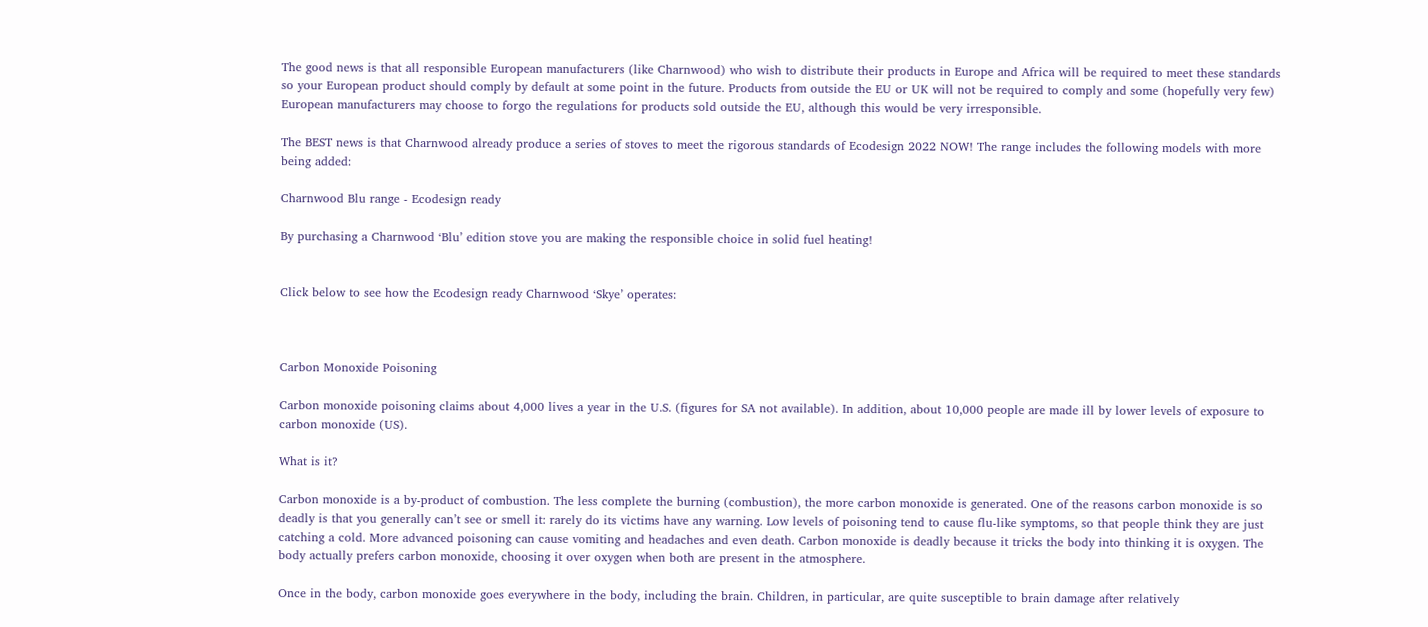The good news is that all responsible European manufacturers (like Charnwood) who wish to distribute their products in Europe and Africa will be required to meet these standards so your European product should comply by default at some point in the future. Products from outside the EU or UK will not be required to comply and some (hopefully very few) European manufacturers may choose to forgo the regulations for products sold outside the EU, although this would be very irresponsible.

The BEST news is that Charnwood already produce a series of stoves to meet the rigorous standards of Ecodesign 2022 NOW! The range includes the following models with more being added:

Charnwood Blu range - Ecodesign ready

By purchasing a Charnwood ‘Blu’ edition stove you are making the responsible choice in solid fuel heating!


Click below to see how the Ecodesign ready Charnwood ‘Skye’ operates:



Carbon Monoxide Poisoning

Carbon monoxide poisoning claims about 4,000 lives a year in the U.S. (figures for SA not available). In addition, about 10,000 people are made ill by lower levels of exposure to carbon monoxide (US).

What is it?

Carbon monoxide is a by-product of combustion. The less complete the burning (combustion), the more carbon monoxide is generated. One of the reasons carbon monoxide is so deadly is that you generally can’t see or smell it: rarely do its victims have any warning. Low levels of poisoning tend to cause flu-like symptoms, so that people think they are just catching a cold. More advanced poisoning can cause vomiting and headaches and even death. Carbon monoxide is deadly because it tricks the body into thinking it is oxygen. The body actually prefers carbon monoxide, choosing it over oxygen when both are present in the atmosphere.

Once in the body, carbon monoxide goes everywhere in the body, including the brain. Children, in particular, are quite susceptible to brain damage after relatively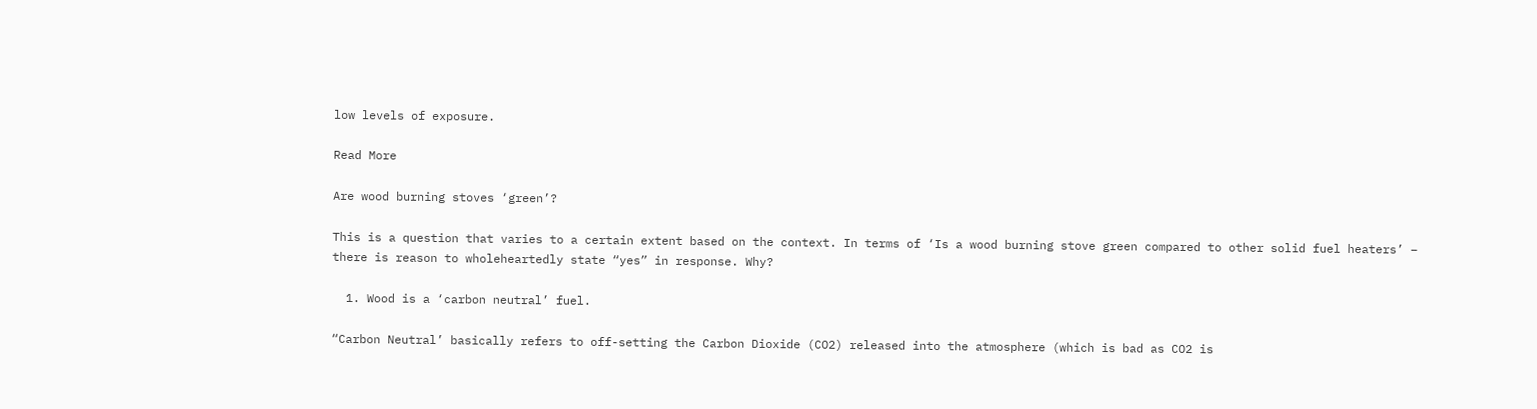low levels of exposure.

Read More

Are wood burning stoves ‘green’?

This is a question that varies to a certain extent based on the context. In terms of ‘Is a wood burning stove green compared to other solid fuel heaters’ – there is reason to wholeheartedly state “yes” in response. Why?

  1. Wood is a ‘carbon neutral’ fuel.

“Carbon Neutral’ basically refers to off-setting the Carbon Dioxide (CO2) released into the atmosphere (which is bad as CO2 is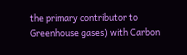the primary contributor to Greenhouse gases) with Carbon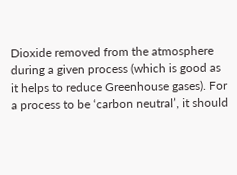Dioxide removed from the atmosphere during a given process (which is good as it helps to reduce Greenhouse gases). For a process to be ‘carbon neutral’, it should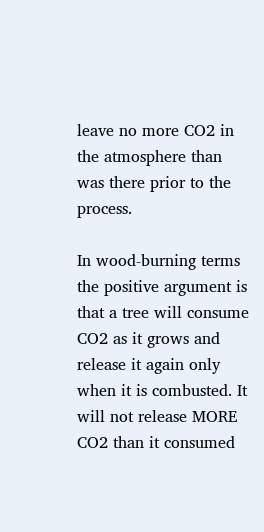leave no more CO2 in the atmosphere than was there prior to the process.

In wood-burning terms the positive argument is that a tree will consume CO2 as it grows and release it again only when it is combusted. It will not release MORE CO2 than it consumed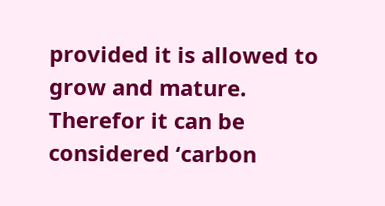provided it is allowed to grow and mature. Therefor it can be considered ‘carbon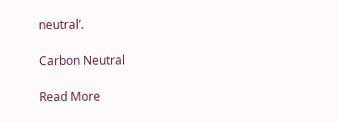neutral’.

Carbon Neutral

Read More